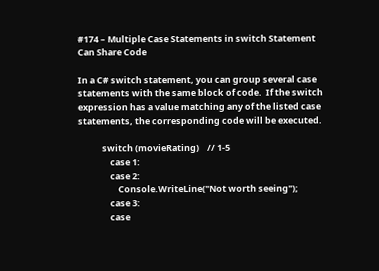#174 – Multiple Case Statements in switch Statement Can Share Code

In a C# switch statement, you can group several case statements with the same block of code.  If the switch expression has a value matching any of the listed case statements, the corresponding code will be executed.

            switch (movieRating)    // 1-5
                case 1:
                case 2:
                    Console.WriteLine("Not worth seeing");
                case 3:
                case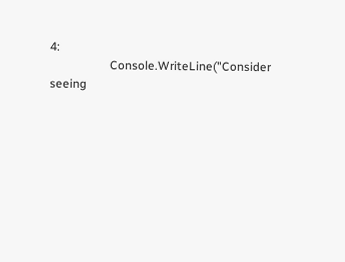4:
                    Console.WriteLine("Consider seeing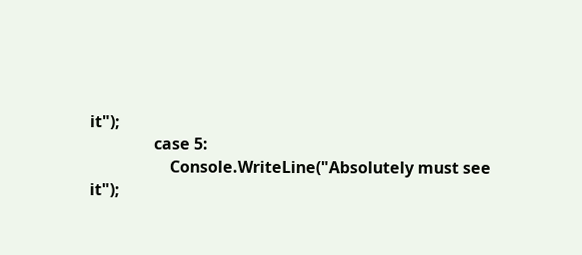it");
                case 5:
                    Console.WriteLine("Absolutely must see it");